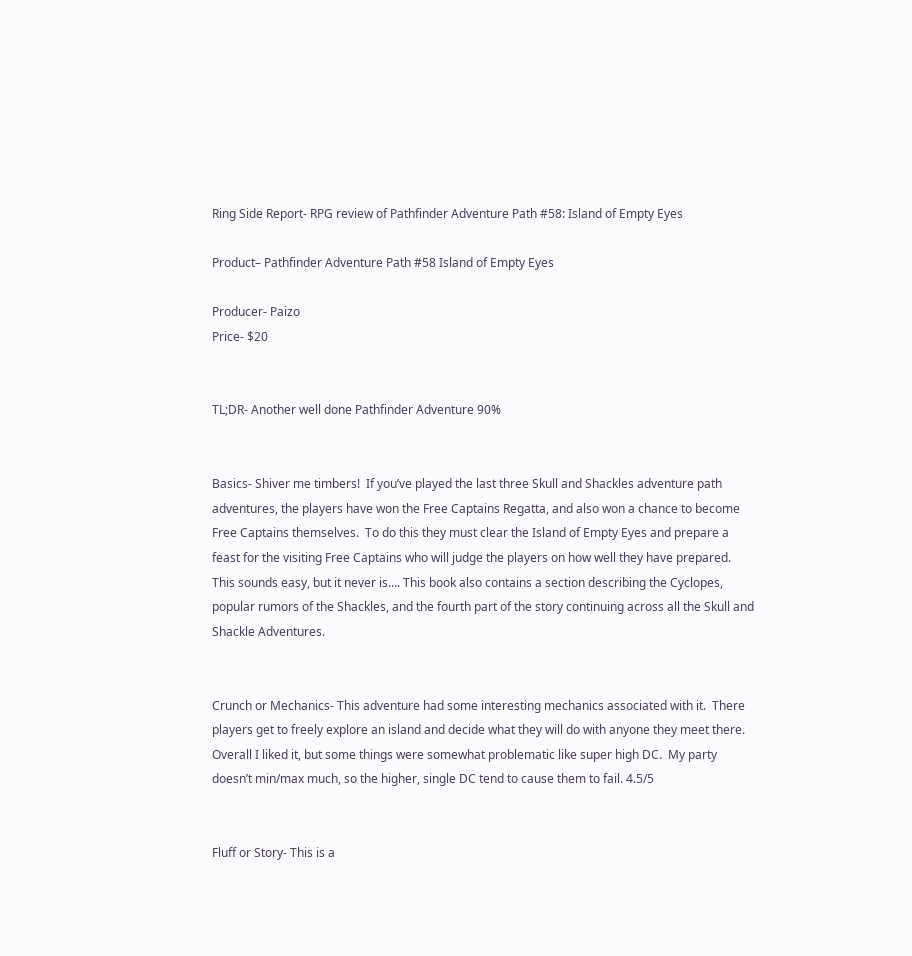Ring Side Report- RPG review of Pathfinder Adventure Path #58: Island of Empty Eyes

Product– Pathfinder Adventure Path #58 Island of Empty Eyes

Producer- Paizo
Price- $20


TL;DR- Another well done Pathfinder Adventure 90%


Basics- Shiver me timbers!  If you’ve played the last three Skull and Shackles adventure path adventures, the players have won the Free Captains Regatta, and also won a chance to become Free Captains themselves.  To do this they must clear the Island of Empty Eyes and prepare a feast for the visiting Free Captains who will judge the players on how well they have prepared.  This sounds easy, but it never is…. This book also contains a section describing the Cyclopes, popular rumors of the Shackles, and the fourth part of the story continuing across all the Skull and Shackle Adventures.


Crunch or Mechanics- This adventure had some interesting mechanics associated with it.  There players get to freely explore an island and decide what they will do with anyone they meet there.  Overall I liked it, but some things were somewhat problematic like super high DC.  My party doesn’t min/max much, so the higher, single DC tend to cause them to fail. 4.5/5


Fluff or Story- This is a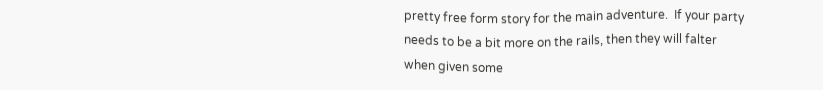pretty free form story for the main adventure.  If your party needs to be a bit more on the rails, then they will falter when given some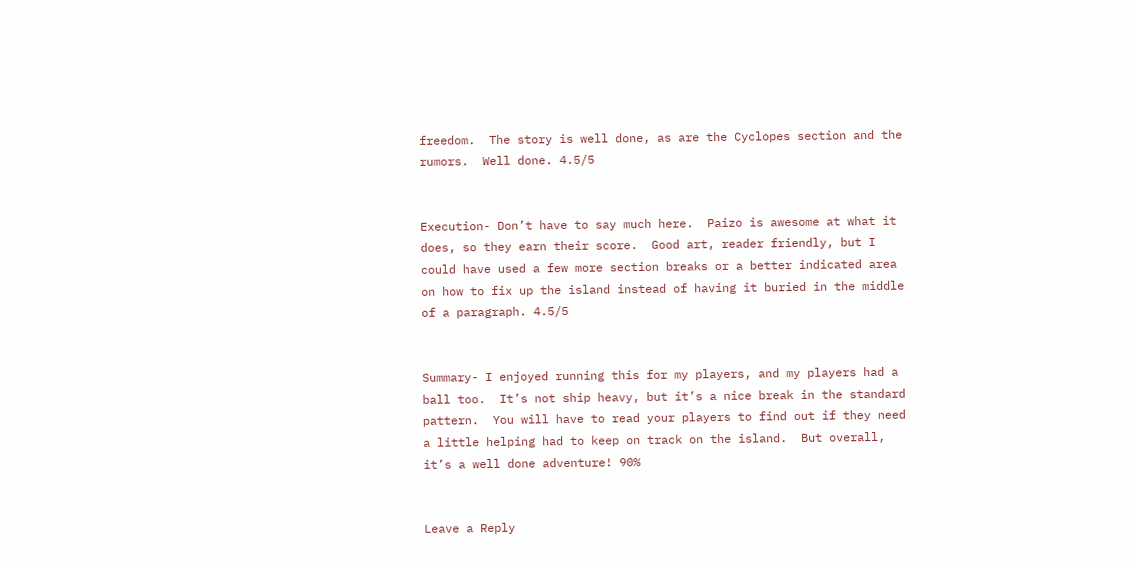freedom.  The story is well done, as are the Cyclopes section and the rumors.  Well done. 4.5/5


Execution- Don’t have to say much here.  Paizo is awesome at what it does, so they earn their score.  Good art, reader friendly, but I could have used a few more section breaks or a better indicated area on how to fix up the island instead of having it buried in the middle of a paragraph. 4.5/5


Summary- I enjoyed running this for my players, and my players had a ball too.  It’s not ship heavy, but it’s a nice break in the standard pattern.  You will have to read your players to find out if they need a little helping had to keep on track on the island.  But overall, it’s a well done adventure! 90%


Leave a Reply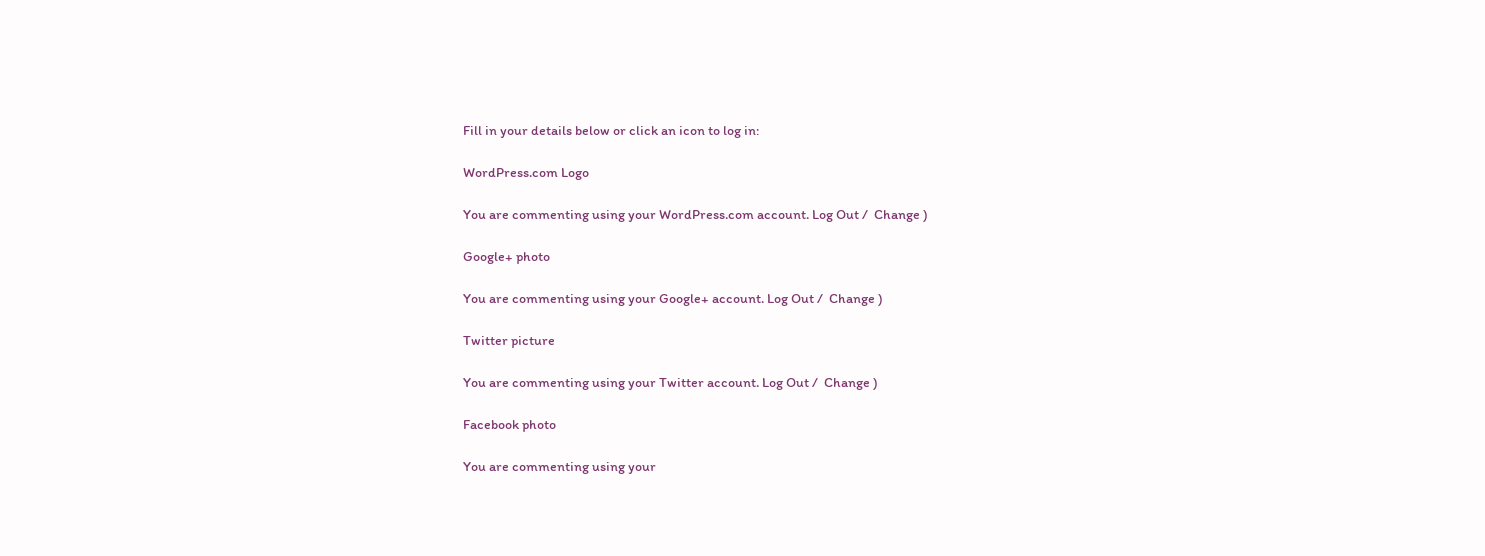Fill in your details below or click an icon to log in:

WordPress.com Logo

You are commenting using your WordPress.com account. Log Out /  Change )

Google+ photo

You are commenting using your Google+ account. Log Out /  Change )

Twitter picture

You are commenting using your Twitter account. Log Out /  Change )

Facebook photo

You are commenting using your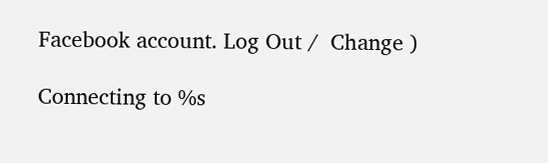Facebook account. Log Out /  Change )

Connecting to %s